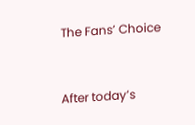The Fans’ Choice


After today’s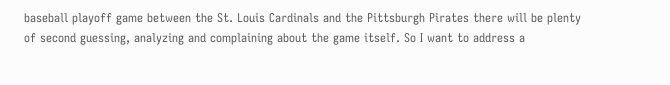baseball playoff game between the St. Louis Cardinals and the Pittsburgh Pirates there will be plenty of second guessing, analyzing and complaining about the game itself. So I want to address a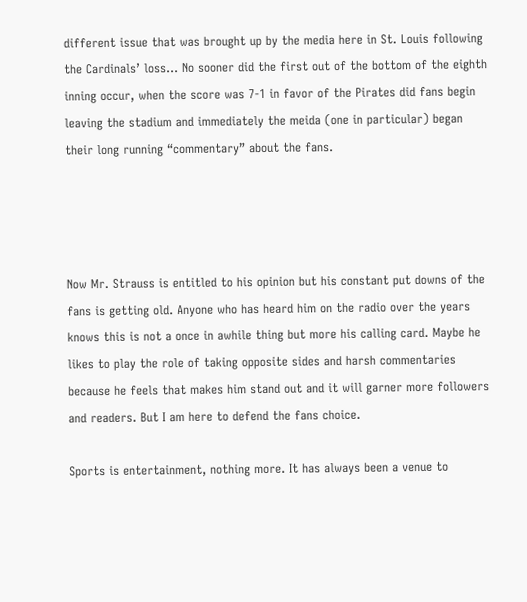different issue that was brought up by the media here in St. Louis following the Cardinals’ loss… No sooner did the first out of the bottom of the eighth inning occur, when the score was 7-1 in favor of the Pirates did fans begin leaving the stadium and immediately the meida (one in particular) began their long running “commentary” about the fans.




Now Mr. Strauss is entitled to his opinion but his constant put downs of the fans is getting old. Anyone who has heard him on the radio over the years knows this is not a once in awhile thing but more his calling card. Maybe he likes to play the role of taking opposite sides and harsh commentaries because he feels that makes him stand out and it will garner more followers and readers. But I am here to defend the fans choice.

Sports is entertainment, nothing more. It has always been a venue to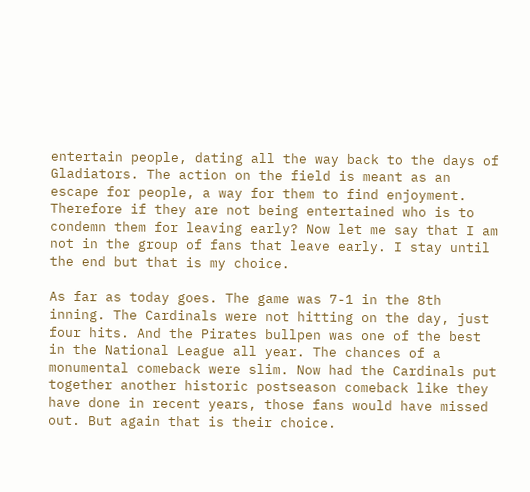entertain people, dating all the way back to the days of Gladiators. The action on the field is meant as an escape for people, a way for them to find enjoyment. Therefore if they are not being entertained who is to condemn them for leaving early? Now let me say that I am not in the group of fans that leave early. I stay until the end but that is my choice.

As far as today goes. The game was 7-1 in the 8th inning. The Cardinals were not hitting on the day, just four hits. And the Pirates bullpen was one of the best in the National League all year. The chances of a monumental comeback were slim. Now had the Cardinals put together another historic postseason comeback like they have done in recent years, those fans would have missed out. But again that is their choice.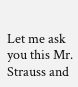Let me ask you this Mr. Strauss and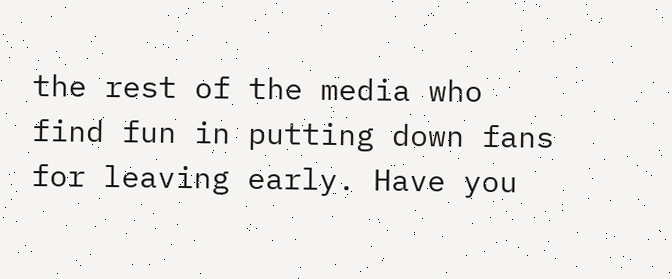the rest of the media who find fun in putting down fans for leaving early. Have you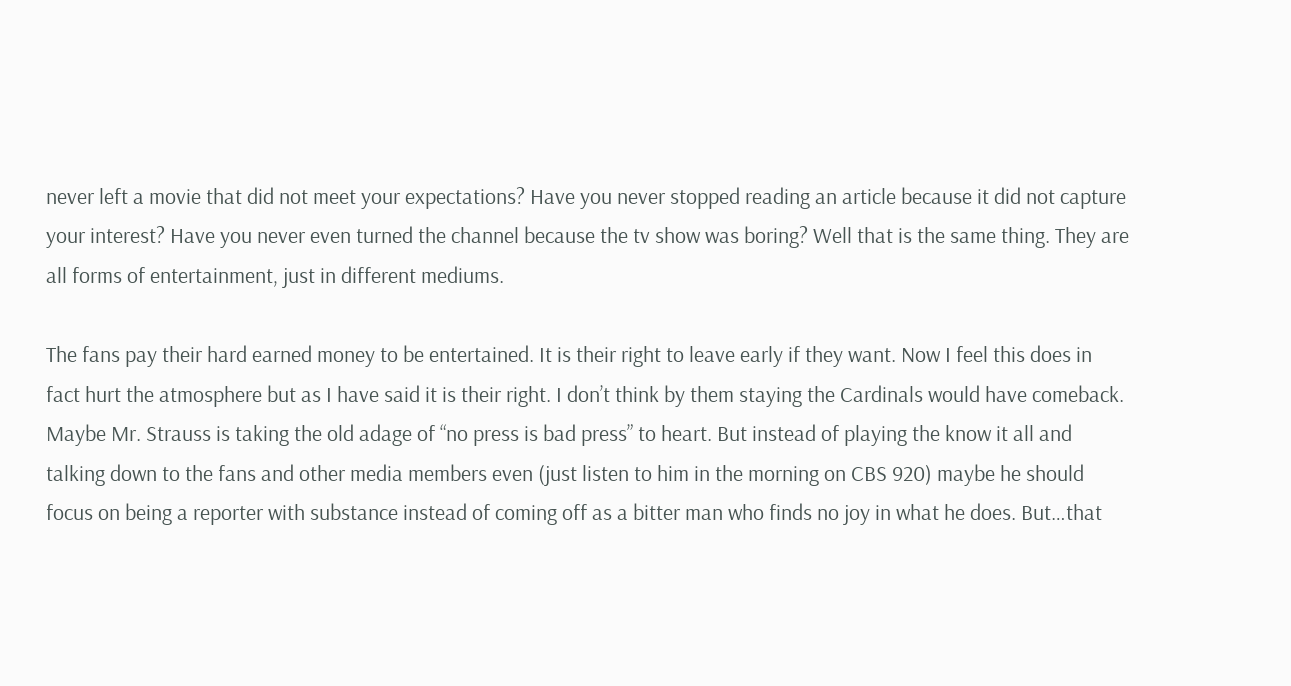never left a movie that did not meet your expectations? Have you never stopped reading an article because it did not capture your interest? Have you never even turned the channel because the tv show was boring? Well that is the same thing. They are all forms of entertainment, just in different mediums.

The fans pay their hard earned money to be entertained. It is their right to leave early if they want. Now I feel this does in fact hurt the atmosphere but as I have said it is their right. I don’t think by them staying the Cardinals would have comeback. Maybe Mr. Strauss is taking the old adage of “no press is bad press” to heart. But instead of playing the know it all and talking down to the fans and other media members even (just listen to him in the morning on CBS 920) maybe he should focus on being a reporter with substance instead of coming off as a bitter man who finds no joy in what he does. But…that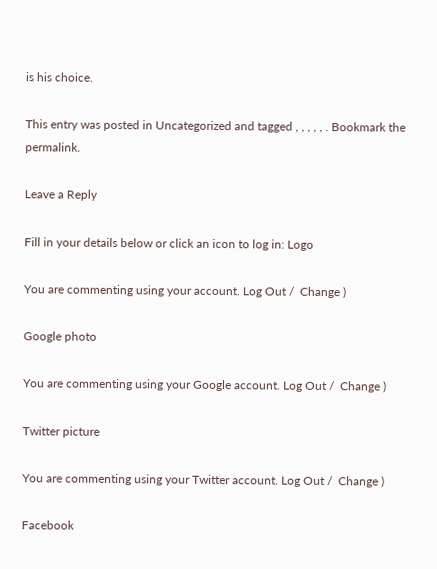is his choice.

This entry was posted in Uncategorized and tagged , , , , , . Bookmark the permalink.

Leave a Reply

Fill in your details below or click an icon to log in: Logo

You are commenting using your account. Log Out /  Change )

Google photo

You are commenting using your Google account. Log Out /  Change )

Twitter picture

You are commenting using your Twitter account. Log Out /  Change )

Facebook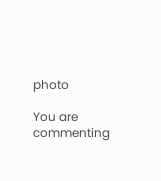photo

You are commenting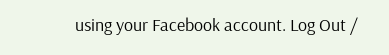using your Facebook account. Log Out /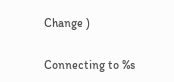Change )

Connecting to %s